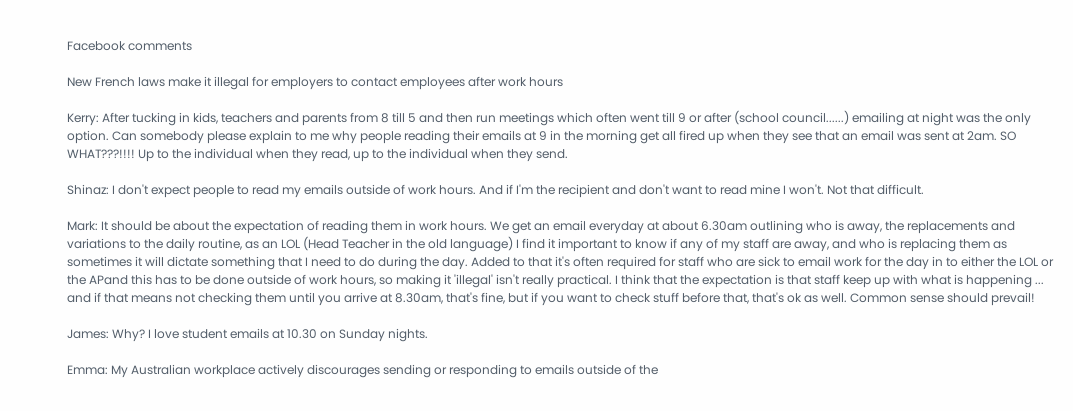Facebook comments

New French laws make it illegal for employers to contact employees after work hours

Kerry: After tucking in kids, teachers and parents from 8 till 5 and then run meetings which often went till 9 or after (school council......) emailing at night was the only option. Can somebody please explain to me why people reading their emails at 9 in the morning get all fired up when they see that an email was sent at 2am. SO WHAT???!!!! Up to the individual when they read, up to the individual when they send.

Shinaz: I don't expect people to read my emails outside of work hours. And if I'm the recipient and don't want to read mine I won't. Not that difficult.

Mark: It should be about the expectation of reading them in work hours. We get an email everyday at about 6.30am outlining who is away, the replacements and variations to the daily routine, as an LOL (Head Teacher in the old language) I find it important to know if any of my staff are away, and who is replacing them as sometimes it will dictate something that I need to do during the day. Added to that it's often required for staff who are sick to email work for the day in to either the LOL or the APand this has to be done outside of work hours, so making it 'illegal' isn't really practical. I think that the expectation is that staff keep up with what is happening ... and if that means not checking them until you arrive at 8.30am, that's fine, but if you want to check stuff before that, that's ok as well. Common sense should prevail!

James: Why? I love student emails at 10.30 on Sunday nights.

Emma: My Australian workplace actively discourages sending or responding to emails outside of the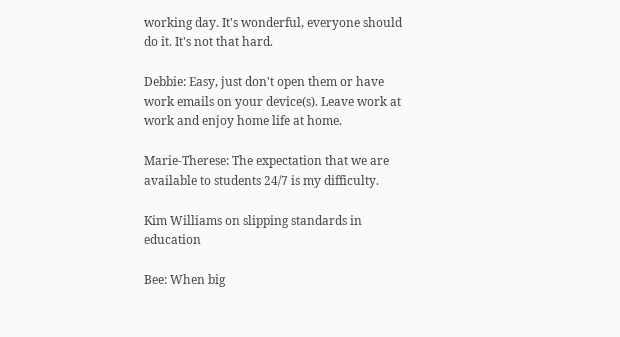working day. It's wonderful, everyone should do it. It's not that hard.

Debbie: Easy, just don't open them or have work emails on your device(s). Leave work at work and enjoy home life at home.

Marie-Therese: The expectation that we are available to students 24/7 is my difficulty.

Kim Williams on slipping standards in education

Bee: When big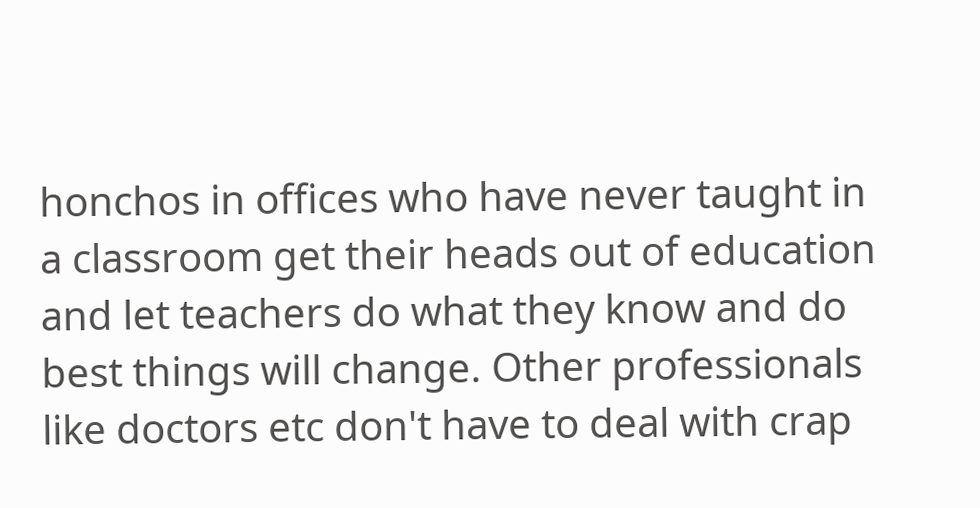honchos in offices who have never taught in a classroom get their heads out of education and let teachers do what they know and do best things will change. Other professionals like doctors etc don't have to deal with crap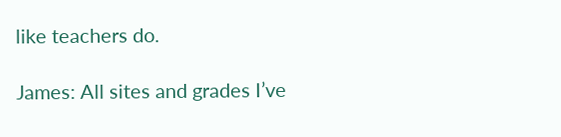like teachers do.

James: All sites and grades I’ve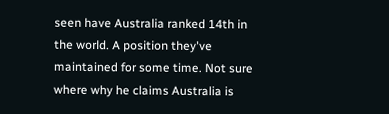seen have Australia ranked 14th in the world. A position they've maintained for some time. Not sure where why he claims Australia is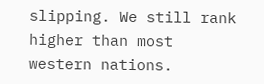slipping. We still rank higher than most western nations.